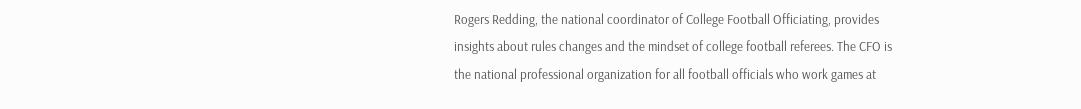Rogers Redding, the national coordinator of College Football Officiating, provides insights about rules changes and the mindset of college football referees. The CFO is the national professional organization for all football officials who work games at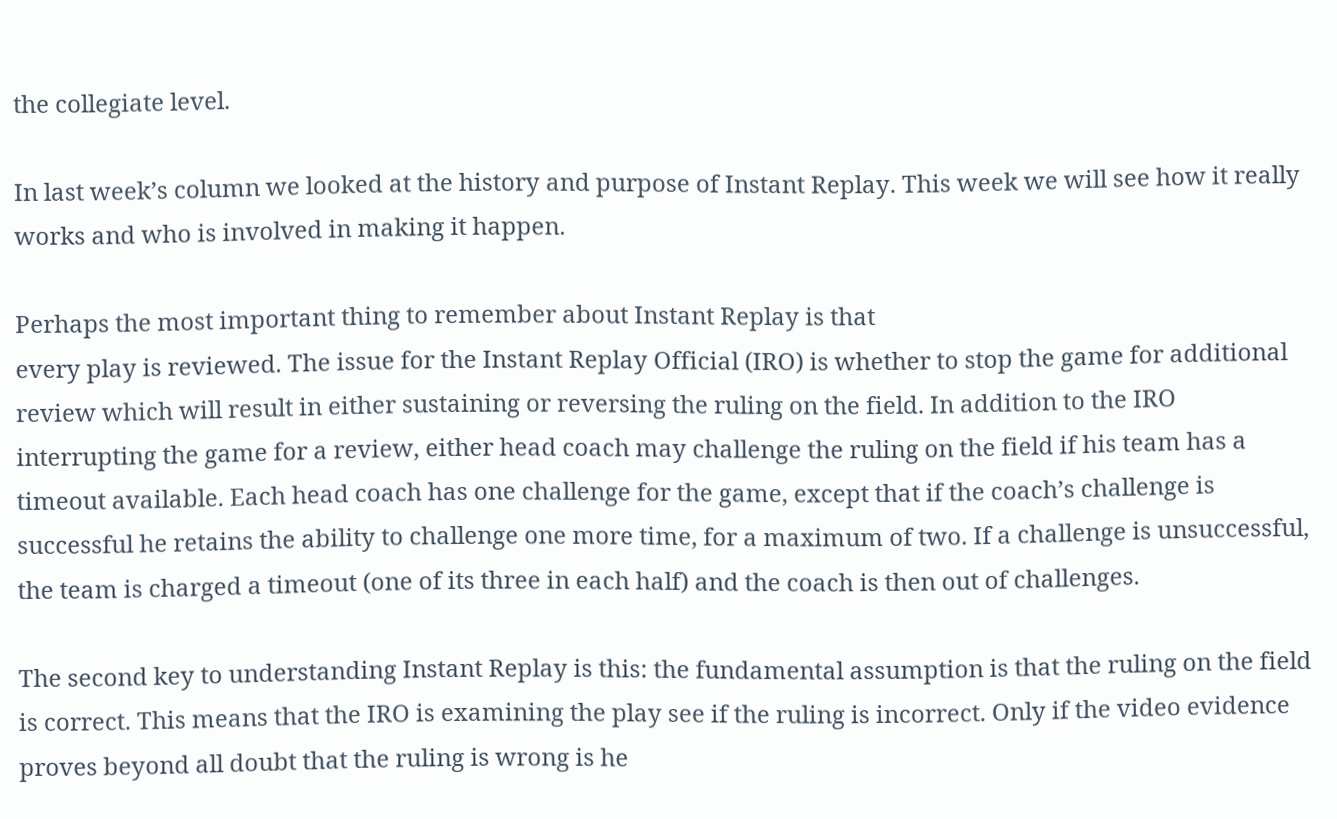the collegiate level.

In last week’s column we looked at the history and purpose of Instant Replay. This week we will see how it really works and who is involved in making it happen.

Perhaps the most important thing to remember about Instant Replay is that
every play is reviewed. The issue for the Instant Replay Official (IRO) is whether to stop the game for additional review which will result in either sustaining or reversing the ruling on the field. In addition to the IRO interrupting the game for a review, either head coach may challenge the ruling on the field if his team has a timeout available. Each head coach has one challenge for the game, except that if the coach’s challenge is successful he retains the ability to challenge one more time, for a maximum of two. If a challenge is unsuccessful, the team is charged a timeout (one of its three in each half) and the coach is then out of challenges.

The second key to understanding Instant Replay is this: the fundamental assumption is that the ruling on the field is correct. This means that the IRO is examining the play see if the ruling is incorrect. Only if the video evidence proves beyond all doubt that the ruling is wrong is he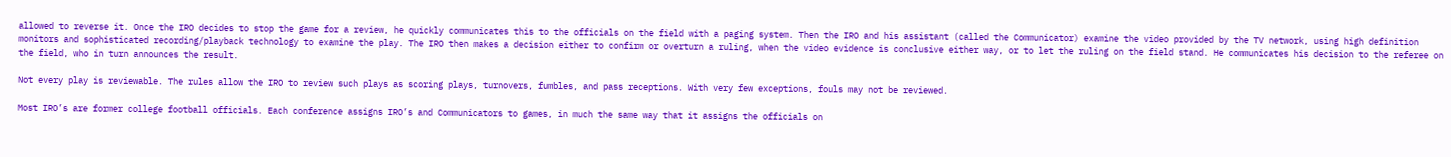allowed to reverse it. Once the IRO decides to stop the game for a review, he quickly communicates this to the officials on the field with a paging system. Then the IRO and his assistant (called the Communicator) examine the video provided by the TV network, using high definition monitors and sophisticated recording/playback technology to examine the play. The IRO then makes a decision either to confirm or overturn a ruling, when the video evidence is conclusive either way, or to let the ruling on the field stand. He communicates his decision to the referee on the field, who in turn announces the result.

Not every play is reviewable. The rules allow the IRO to review such plays as scoring plays, turnovers, fumbles, and pass receptions. With very few exceptions, fouls may not be reviewed.

Most IRO’s are former college football officials. Each conference assigns IRO’s and Communicators to games, in much the same way that it assigns the officials on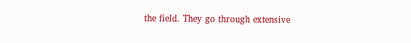the field. They go through extensive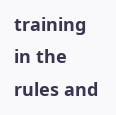training in the rules and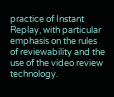practice of Instant Replay, with particular emphasis on the rules of reviewability and the use of the video review technology.